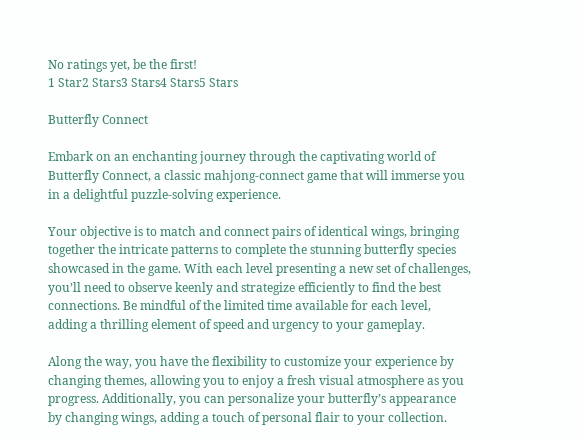No ratings yet, be the first!
1 Star2 Stars3 Stars4 Stars5 Stars

Butterfly Connect

Embark on an enchanting journey through the captivating world of Butterfly Connect, a classic mahjong-connect game that will immerse you in a delightful puzzle-solving experience.

Your objective is to match and connect pairs of identical wings, bringing together the intricate patterns to complete the stunning butterfly species showcased in the game. With each level presenting a new set of challenges, you’ll need to observe keenly and strategize efficiently to find the best connections. Be mindful of the limited time available for each level, adding a thrilling element of speed and urgency to your gameplay.

Along the way, you have the flexibility to customize your experience by changing themes, allowing you to enjoy a fresh visual atmosphere as you progress. Additionally, you can personalize your butterfly’s appearance by changing wings, adding a touch of personal flair to your collection.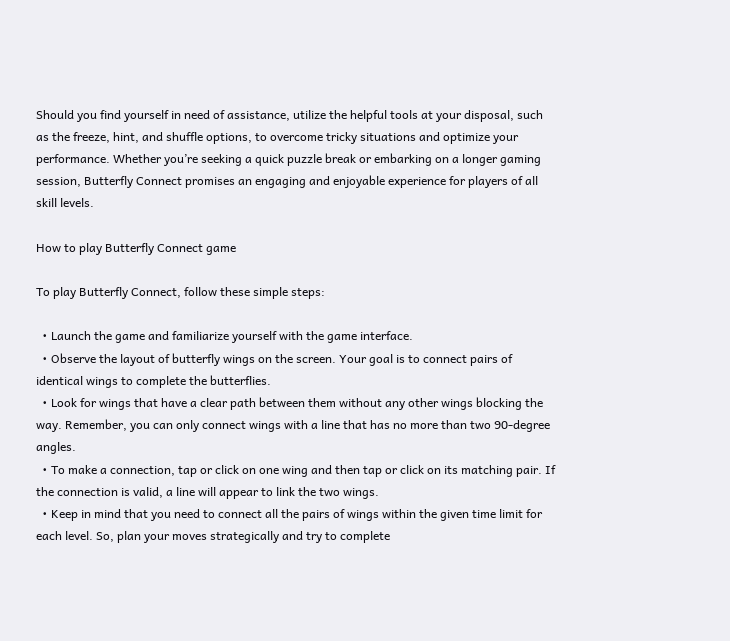Should you find yourself in need of assistance, utilize the helpful tools at your disposal, such as the freeze, hint, and shuffle options, to overcome tricky situations and optimize your performance. Whether you’re seeking a quick puzzle break or embarking on a longer gaming session, Butterfly Connect promises an engaging and enjoyable experience for players of all skill levels.

How to play Butterfly Connect game

To play Butterfly Connect, follow these simple steps:

  • Launch the game and familiarize yourself with the game interface.
  • Observe the layout of butterfly wings on the screen. Your goal is to connect pairs of identical wings to complete the butterflies.
  • Look for wings that have a clear path between them without any other wings blocking the way. Remember, you can only connect wings with a line that has no more than two 90-degree angles.
  • To make a connection, tap or click on one wing and then tap or click on its matching pair. If the connection is valid, a line will appear to link the two wings.
  • Keep in mind that you need to connect all the pairs of wings within the given time limit for each level. So, plan your moves strategically and try to complete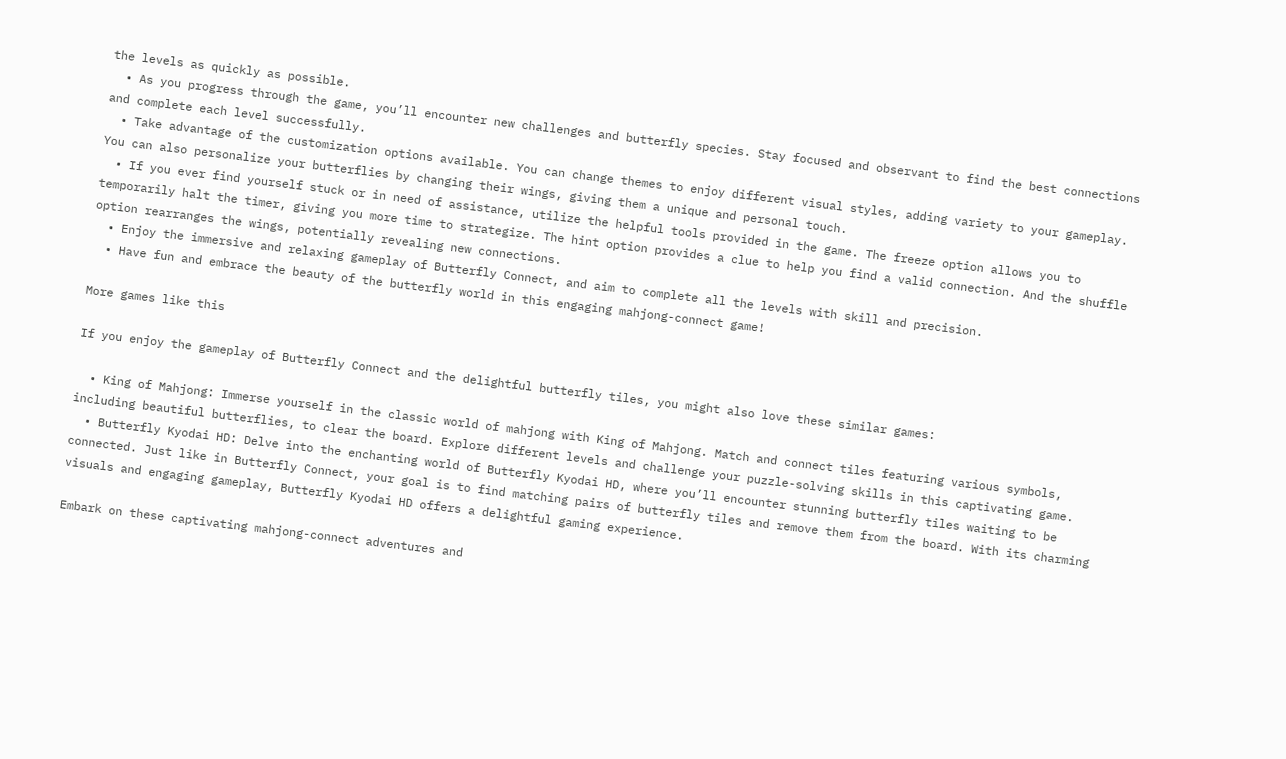the levels as quickly as possible.
  • As you progress through the game, you’ll encounter new challenges and butterfly species. Stay focused and observant to find the best connections and complete each level successfully.
  • Take advantage of the customization options available. You can change themes to enjoy different visual styles, adding variety to your gameplay. You can also personalize your butterflies by changing their wings, giving them a unique and personal touch.
  • If you ever find yourself stuck or in need of assistance, utilize the helpful tools provided in the game. The freeze option allows you to temporarily halt the timer, giving you more time to strategize. The hint option provides a clue to help you find a valid connection. And the shuffle option rearranges the wings, potentially revealing new connections.
  • Enjoy the immersive and relaxing gameplay of Butterfly Connect, and aim to complete all the levels with skill and precision.
  • Have fun and embrace the beauty of the butterfly world in this engaging mahjong-connect game!

More games like this

If you enjoy the gameplay of Butterfly Connect and the delightful butterfly tiles, you might also love these similar games:

  • King of Mahjong: Immerse yourself in the classic world of mahjong with King of Mahjong. Match and connect tiles featuring various symbols, including beautiful butterflies, to clear the board. Explore different levels and challenge your puzzle-solving skills in this captivating game.
  • Butterfly Kyodai HD: Delve into the enchanting world of Butterfly Kyodai HD, where you’ll encounter stunning butterfly tiles waiting to be connected. Just like in Butterfly Connect, your goal is to find matching pairs of butterfly tiles and remove them from the board. With its charming visuals and engaging gameplay, Butterfly Kyodai HD offers a delightful gaming experience.

Embark on these captivating mahjong-connect adventures and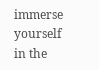immerse yourself in the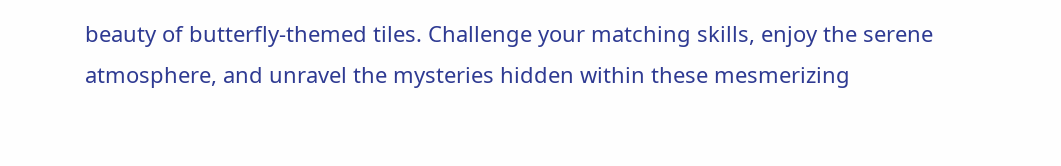beauty of butterfly-themed tiles. Challenge your matching skills, enjoy the serene atmosphere, and unravel the mysteries hidden within these mesmerizing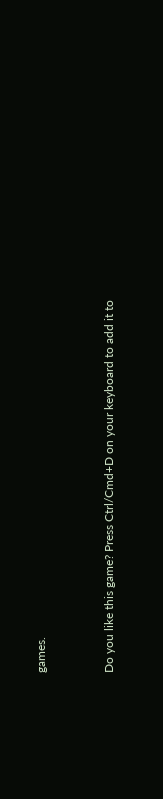games.


Do you like this game? Press Ctrl/Cmd+D on your keyboard to add it to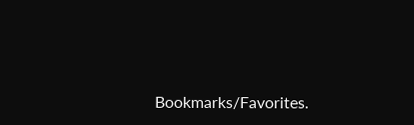Bookmarks/Favorites.